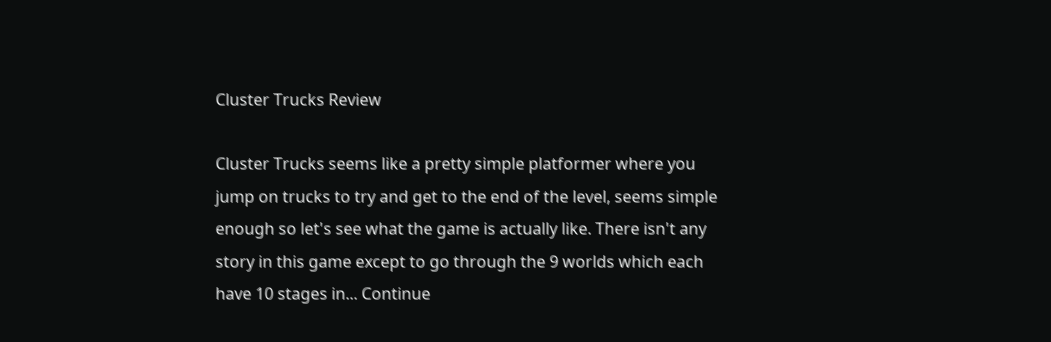Cluster Trucks Review

Cluster Trucks seems like a pretty simple platformer where you jump on trucks to try and get to the end of the level, seems simple enough so let's see what the game is actually like. There isn't any story in this game except to go through the 9 worlds which each have 10 stages in... Continue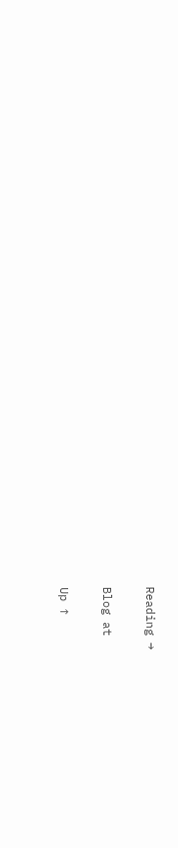Reading →

Blog at

Up ↑